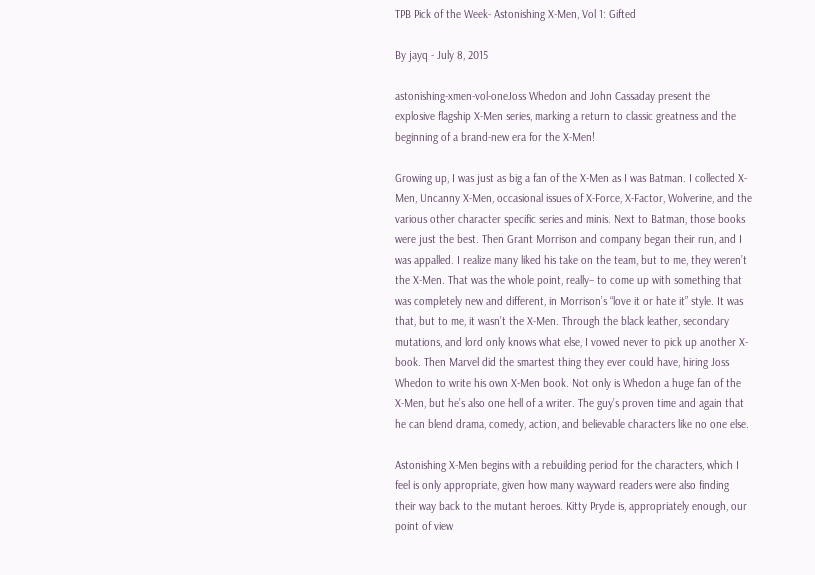TPB Pick of the Week- Astonishing X-Men, Vol 1: Gifted

By jayq - July 8, 2015

astonishing-xmen-vol-oneJoss Whedon and John Cassaday present the explosive flagship X-Men series, marking a return to classic greatness and the beginning of a brand-new era for the X-Men!

Growing up, I was just as big a fan of the X-Men as I was Batman. I collected X-Men, Uncanny X-Men, occasional issues of X-Force, X-Factor, Wolverine, and the various other character specific series and minis. Next to Batman, those books were just the best. Then Grant Morrison and company began their run, and I was appalled. I realize many liked his take on the team, but to me, they weren’t the X-Men. That was the whole point, really– to come up with something that was completely new and different, in Morrison’s “love it or hate it” style. It was that, but to me, it wasn’t the X-Men. Through the black leather, secondary mutations, and lord only knows what else, I vowed never to pick up another X-book. Then Marvel did the smartest thing they ever could have, hiring Joss Whedon to write his own X-Men book. Not only is Whedon a huge fan of the X-Men, but he’s also one hell of a writer. The guy’s proven time and again that he can blend drama, comedy, action, and believable characters like no one else.

Astonishing X-Men begins with a rebuilding period for the characters, which I feel is only appropriate, given how many wayward readers were also finding their way back to the mutant heroes. Kitty Pryde is, appropriately enough, our point of view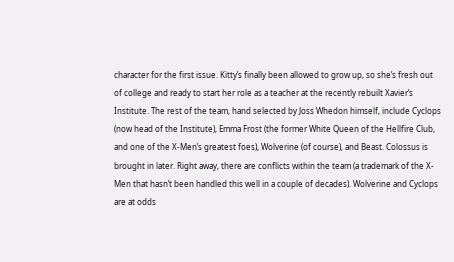character for the first issue. Kitty’s finally been allowed to grow up, so she’s fresh out of college and ready to start her role as a teacher at the recently rebuilt Xavier’s Institute. The rest of the team, hand selected by Joss Whedon himself, include Cyclops (now head of the Institute), Emma Frost (the former White Queen of the Hellfire Club, and one of the X-Men’s greatest foes), Wolverine (of course), and Beast. Colossus is brought in later. Right away, there are conflicts within the team (a trademark of the X-Men that hasn’t been handled this well in a couple of decades). Wolverine and Cyclops are at odds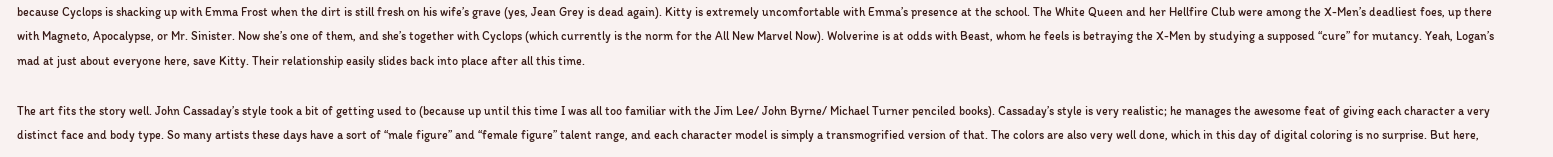because Cyclops is shacking up with Emma Frost when the dirt is still fresh on his wife’s grave (yes, Jean Grey is dead again). Kitty is extremely uncomfortable with Emma’s presence at the school. The White Queen and her Hellfire Club were among the X-Men’s deadliest foes, up there with Magneto, Apocalypse, or Mr. Sinister. Now she’s one of them, and she’s together with Cyclops (which currently is the norm for the All New Marvel Now). Wolverine is at odds with Beast, whom he feels is betraying the X-Men by studying a supposed “cure” for mutancy. Yeah, Logan’s mad at just about everyone here, save Kitty. Their relationship easily slides back into place after all this time.

The art fits the story well. John Cassaday’s style took a bit of getting used to (because up until this time I was all too familiar with the Jim Lee/ John Byrne/ Michael Turner penciled books). Cassaday’s style is very realistic; he manages the awesome feat of giving each character a very distinct face and body type. So many artists these days have a sort of “male figure” and “female figure” talent range, and each character model is simply a transmogrified version of that. The colors are also very well done, which in this day of digital coloring is no surprise. But here,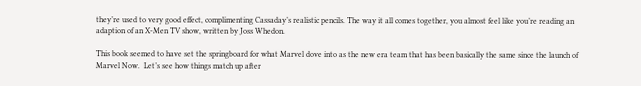they’re used to very good effect, complimenting Cassaday’s realistic pencils. The way it all comes together, you almost feel like you’re reading an adaption of an X-Men TV show, written by Joss Whedon.

This book seemed to have set the springboard for what Marvel dove into as the new era team that has been basically the same since the launch of Marvel Now.  Let’s see how things match up after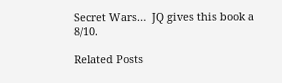Secret Wars…  JQ gives this book a 8/10.

Related Posts